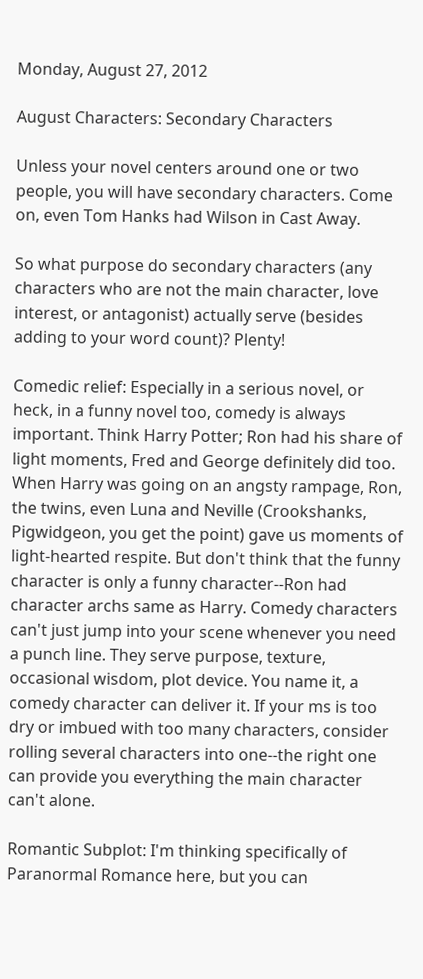Monday, August 27, 2012

August Characters: Secondary Characters

Unless your novel centers around one or two people, you will have secondary characters. Come on, even Tom Hanks had Wilson in Cast Away.

So what purpose do secondary characters (any characters who are not the main character, love interest, or antagonist) actually serve (besides adding to your word count)? Plenty!

Comedic relief: Especially in a serious novel, or heck, in a funny novel too, comedy is always important. Think Harry Potter; Ron had his share of light moments, Fred and George definitely did too. When Harry was going on an angsty rampage, Ron, the twins, even Luna and Neville (Crookshanks, Pigwidgeon, you get the point) gave us moments of light-hearted respite. But don't think that the funny character is only a funny character--Ron had character archs same as Harry. Comedy characters can't just jump into your scene whenever you need a punch line. They serve purpose, texture, occasional wisdom, plot device. You name it, a comedy character can deliver it. If your ms is too dry or imbued with too many characters, consider rolling several characters into one--the right one can provide you everything the main character can't alone.

Romantic Subplot: I'm thinking specifically of Paranormal Romance here, but you can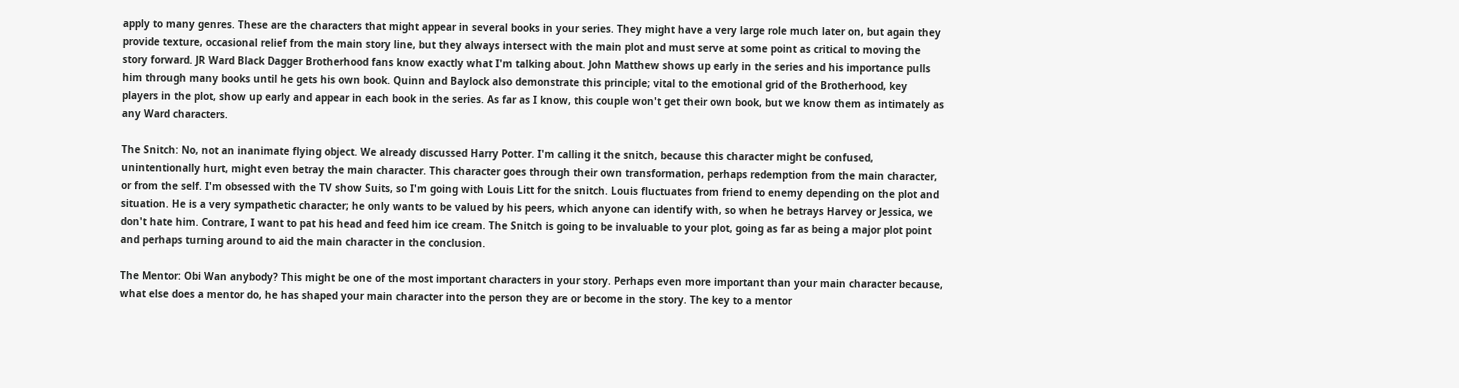apply to many genres. These are the characters that might appear in several books in your series. They might have a very large role much later on, but again they provide texture, occasional relief from the main story line, but they always intersect with the main plot and must serve at some point as critical to moving the story forward. JR Ward Black Dagger Brotherhood fans know exactly what I'm talking about. John Matthew shows up early in the series and his importance pulls him through many books until he gets his own book. Quinn and Baylock also demonstrate this principle; vital to the emotional grid of the Brotherhood, key players in the plot, show up early and appear in each book in the series. As far as I know, this couple won't get their own book, but we know them as intimately as any Ward characters.

The Snitch: No, not an inanimate flying object. We already discussed Harry Potter. I'm calling it the snitch, because this character might be confused, unintentionally hurt, might even betray the main character. This character goes through their own transformation, perhaps redemption from the main character, or from the self. I'm obsessed with the TV show Suits, so I'm going with Louis Litt for the snitch. Louis fluctuates from friend to enemy depending on the plot and situation. He is a very sympathetic character; he only wants to be valued by his peers, which anyone can identify with, so when he betrays Harvey or Jessica, we don't hate him. Contrare, I want to pat his head and feed him ice cream. The Snitch is going to be invaluable to your plot, going as far as being a major plot point and perhaps turning around to aid the main character in the conclusion.

The Mentor: Obi Wan anybody? This might be one of the most important characters in your story. Perhaps even more important than your main character because, what else does a mentor do, he has shaped your main character into the person they are or become in the story. The key to a mentor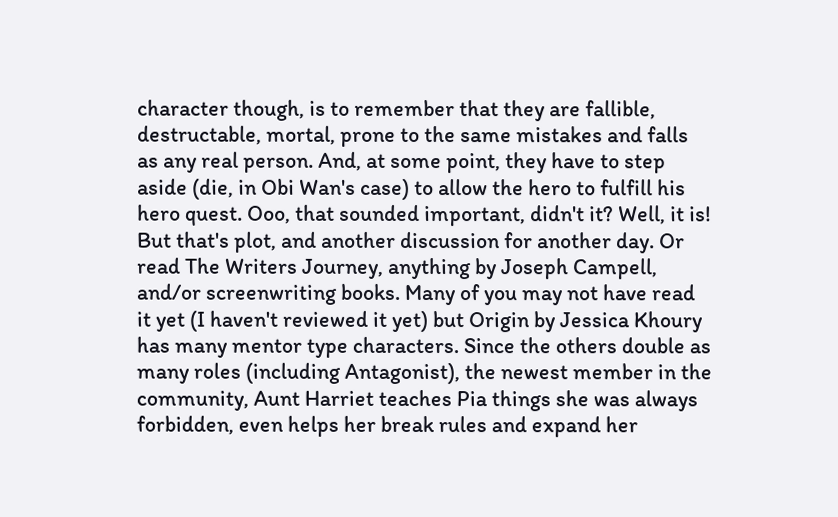character though, is to remember that they are fallible, destructable, mortal, prone to the same mistakes and falls as any real person. And, at some point, they have to step aside (die, in Obi Wan's case) to allow the hero to fulfill his hero quest. Ooo, that sounded important, didn't it? Well, it is! But that's plot, and another discussion for another day. Or read The Writers Journey, anything by Joseph Campell, and/or screenwriting books. Many of you may not have read it yet (I haven't reviewed it yet) but Origin by Jessica Khoury has many mentor type characters. Since the others double as many roles (including Antagonist), the newest member in the community, Aunt Harriet teaches Pia things she was always forbidden, even helps her break rules and expand her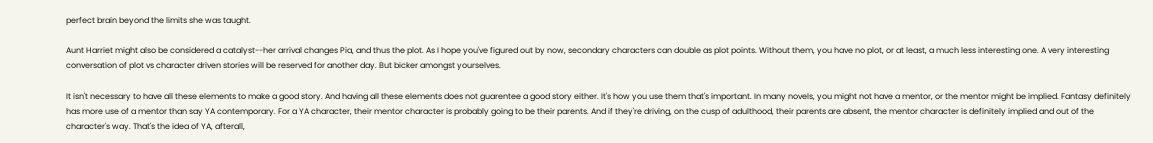perfect brain beyond the limits she was taught.

Aunt Harriet might also be considered a catalyst--her arrival changes Pia, and thus the plot. As I hope you've figured out by now, secondary characters can double as plot points. Without them, you have no plot, or at least, a much less interesting one. A very interesting conversation of plot vs character driven stories will be reserved for another day. But bicker amongst yourselves.

It isn't necessary to have all these elements to make a good story. And having all these elements does not guarentee a good story either. It's how you use them that's important. In many novels, you might not have a mentor, or the mentor might be implied. Fantasy definitely has more use of a mentor than say YA contemporary. For a YA character, their mentor character is probably going to be their parents. And if they're driving, on the cusp of adulthood, their parents are absent, the mentor character is definitely implied and out of the character's way. That's the idea of YA, afterall,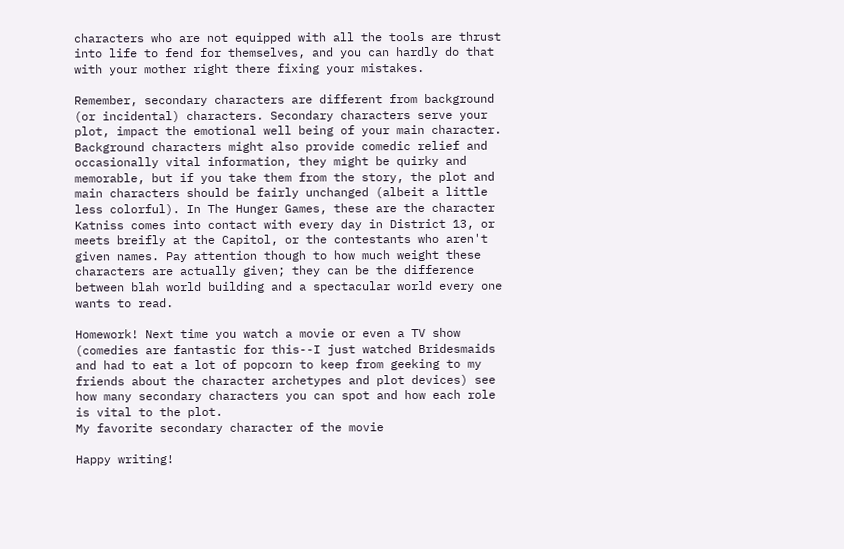characters who are not equipped with all the tools are thrust into life to fend for themselves, and you can hardly do that with your mother right there fixing your mistakes.

Remember, secondary characters are different from background (or incidental) characters. Secondary characters serve your plot, impact the emotional well being of your main character. Background characters might also provide comedic relief and occasionally vital information, they might be quirky and memorable, but if you take them from the story, the plot and main characters should be fairly unchanged (albeit a little less colorful). In The Hunger Games, these are the character Katniss comes into contact with every day in District 13, or meets breifly at the Capitol, or the contestants who aren't given names. Pay attention though to how much weight these characters are actually given; they can be the difference between blah world building and a spectacular world every one wants to read.

Homework! Next time you watch a movie or even a TV show (comedies are fantastic for this--I just watched Bridesmaids and had to eat a lot of popcorn to keep from geeking to my friends about the character archetypes and plot devices) see how many secondary characters you can spot and how each role is vital to the plot.
My favorite secondary character of the movie

Happy writing!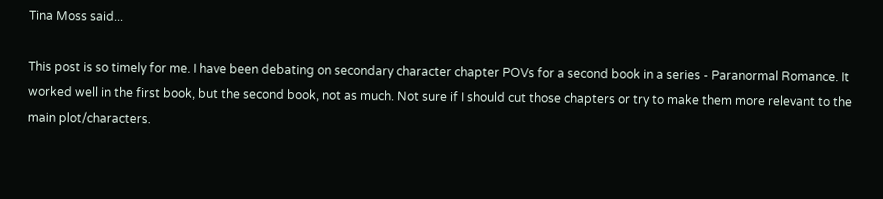Tina Moss said...

This post is so timely for me. I have been debating on secondary character chapter POVs for a second book in a series - Paranormal Romance. It worked well in the first book, but the second book, not as much. Not sure if I should cut those chapters or try to make them more relevant to the main plot/characters.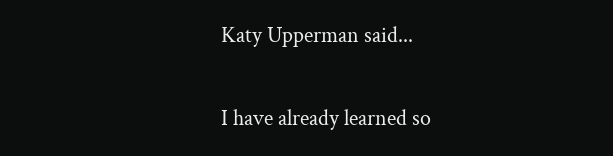Katy Upperman said...

I have already learned so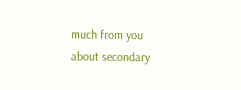much from you about secondary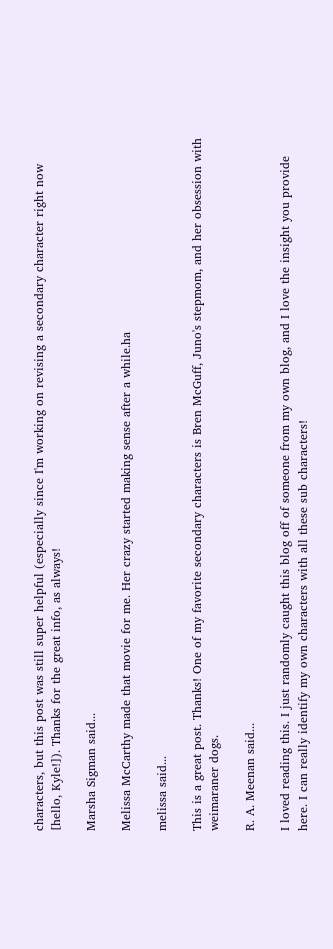characters, but this post was still super helpful (especially since I'm working on revising a secondary character right now [hello, Kyle!]). Thanks for the great info, as always!

Marsha Sigman said...

Melissa McCarthy made that movie for me. Her crazy started making sense after a while.ha

melissa said...

This is a great post. Thanks! One of my favorite secondary characters is Bren McGuff, Juno's stepmom, and her obsession with weimaraner dogs.

R. A. Meenan said...

I loved reading this. I just randomly caught this blog off of someone from my own blog, and I love the insight you provide here. I can really identify my own characters with all these sub characters!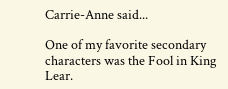Carrie-Anne said...

One of my favorite secondary characters was the Fool in King Lear.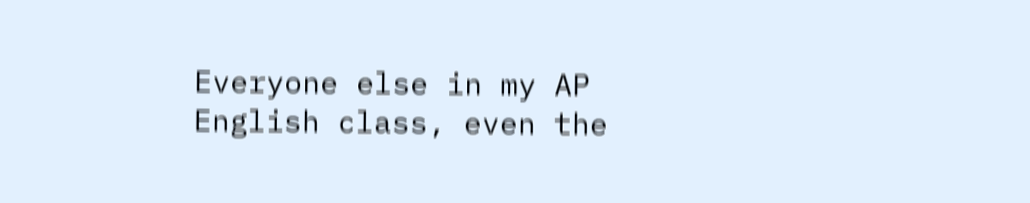Everyone else in my AP English class, even the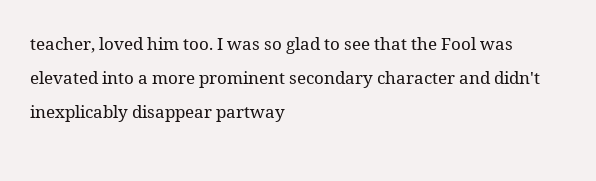teacher, loved him too. I was so glad to see that the Fool was elevated into a more prominent secondary character and didn't inexplicably disappear partway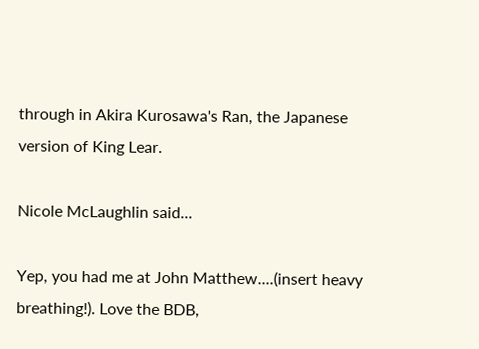through in Akira Kurosawa's Ran, the Japanese version of King Lear.

Nicole McLaughlin said...

Yep, you had me at John Matthew....(insert heavy breathing!). Love the BDB,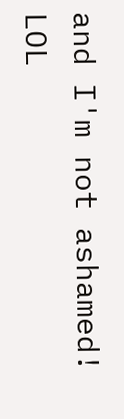and I'm not ashamed! LOL